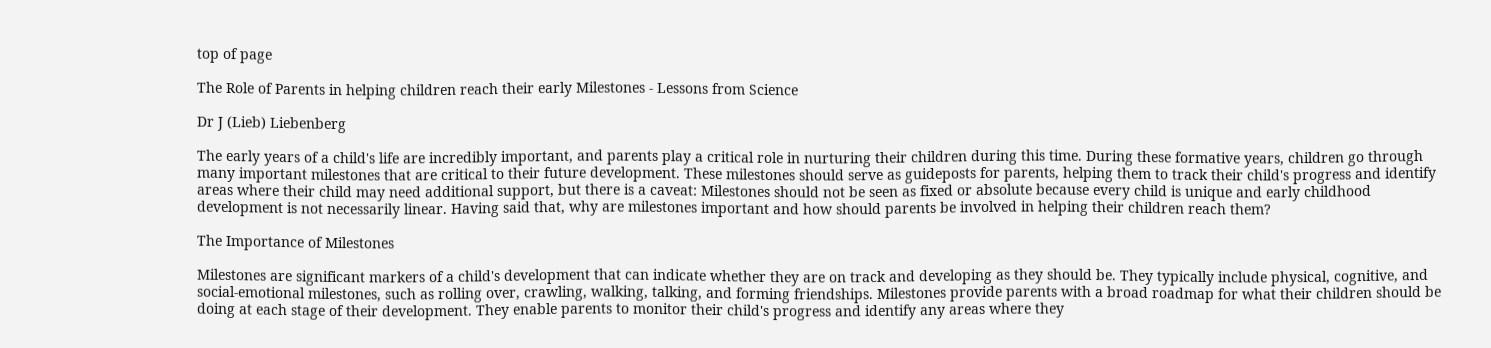top of page

The Role of Parents in helping children reach their early Milestones - Lessons from Science

Dr J (Lieb) Liebenberg

The early years of a child's life are incredibly important, and parents play a critical role in nurturing their children during this time. During these formative years, children go through many important milestones that are critical to their future development. These milestones should serve as guideposts for parents, helping them to track their child's progress and identify areas where their child may need additional support, but there is a caveat: Milestones should not be seen as fixed or absolute because every child is unique and early childhood development is not necessarily linear. Having said that, why are milestones important and how should parents be involved in helping their children reach them?

The Importance of Milestones

Milestones are significant markers of a child's development that can indicate whether they are on track and developing as they should be. They typically include physical, cognitive, and social-emotional milestones, such as rolling over, crawling, walking, talking, and forming friendships. Milestones provide parents with a broad roadmap for what their children should be doing at each stage of their development. They enable parents to monitor their child's progress and identify any areas where they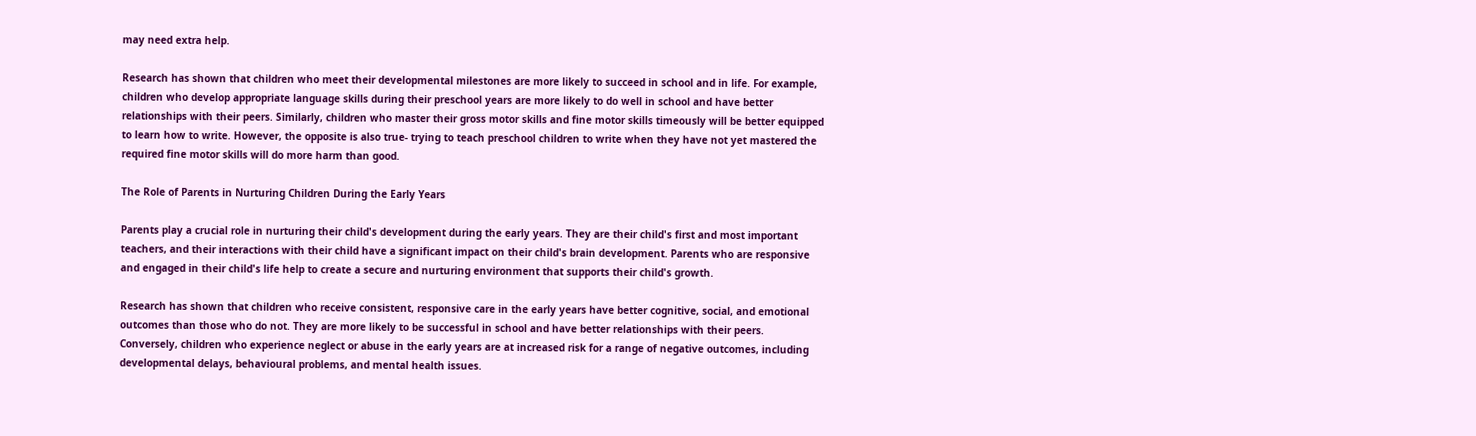may need extra help.

Research has shown that children who meet their developmental milestones are more likely to succeed in school and in life. For example, children who develop appropriate language skills during their preschool years are more likely to do well in school and have better relationships with their peers. Similarly, children who master their gross motor skills and fine motor skills timeously will be better equipped to learn how to write. However, the opposite is also true- trying to teach preschool children to write when they have not yet mastered the required fine motor skills will do more harm than good.

The Role of Parents in Nurturing Children During the Early Years

Parents play a crucial role in nurturing their child's development during the early years. They are their child's first and most important teachers, and their interactions with their child have a significant impact on their child's brain development. Parents who are responsive and engaged in their child's life help to create a secure and nurturing environment that supports their child's growth.

Research has shown that children who receive consistent, responsive care in the early years have better cognitive, social, and emotional outcomes than those who do not. They are more likely to be successful in school and have better relationships with their peers. Conversely, children who experience neglect or abuse in the early years are at increased risk for a range of negative outcomes, including developmental delays, behavioural problems, and mental health issues.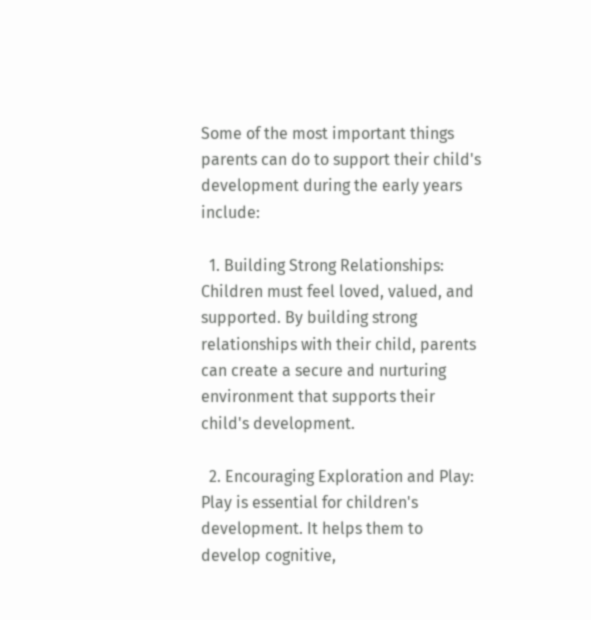Some of the most important things parents can do to support their child's development during the early years include:

  1. Building Strong Relationships: Children must feel loved, valued, and supported. By building strong relationships with their child, parents can create a secure and nurturing environment that supports their child's development.

  2. Encouraging Exploration and Play: Play is essential for children's development. It helps them to develop cognitive,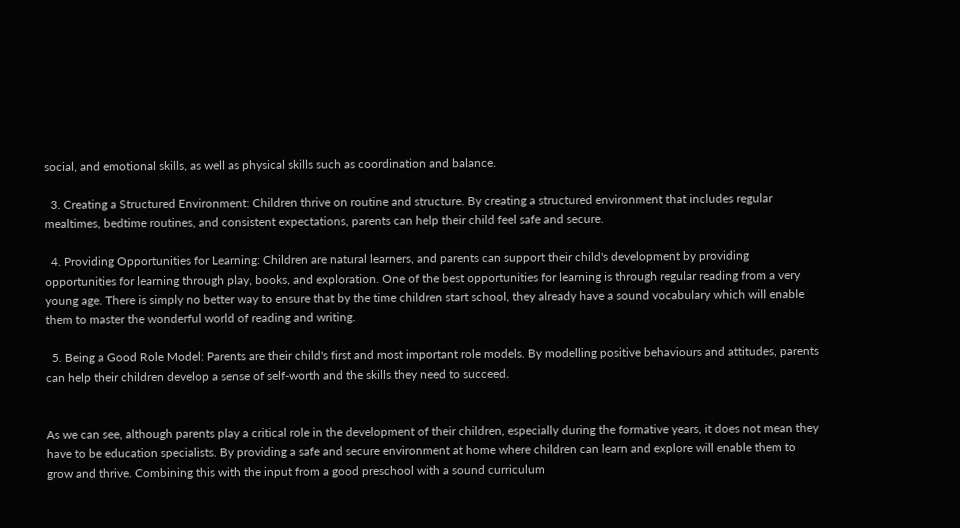social, and emotional skills, as well as physical skills such as coordination and balance.

  3. Creating a Structured Environment: Children thrive on routine and structure. By creating a structured environment that includes regular mealtimes, bedtime routines, and consistent expectations, parents can help their child feel safe and secure.

  4. Providing Opportunities for Learning: Children are natural learners, and parents can support their child's development by providing opportunities for learning through play, books, and exploration. One of the best opportunities for learning is through regular reading from a very young age. There is simply no better way to ensure that by the time children start school, they already have a sound vocabulary which will enable them to master the wonderful world of reading and writing.

  5. Being a Good Role Model: Parents are their child's first and most important role models. By modelling positive behaviours and attitudes, parents can help their children develop a sense of self-worth and the skills they need to succeed.


As we can see, although parents play a critical role in the development of their children, especially during the formative years, it does not mean they have to be education specialists. By providing a safe and secure environment at home where children can learn and explore will enable them to grow and thrive. Combining this with the input from a good preschool with a sound curriculum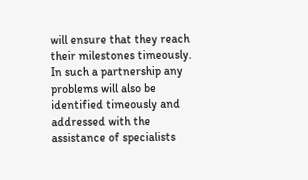will ensure that they reach their milestones timeously. In such a partnership any problems will also be identified timeously and addressed with the assistance of specialists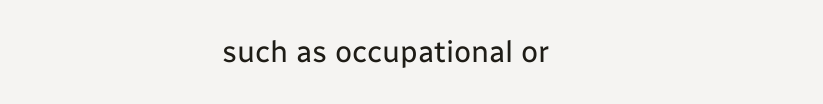such as occupational or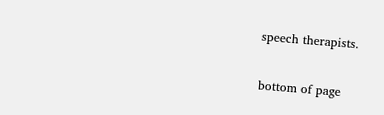speech therapists.

bottom of page